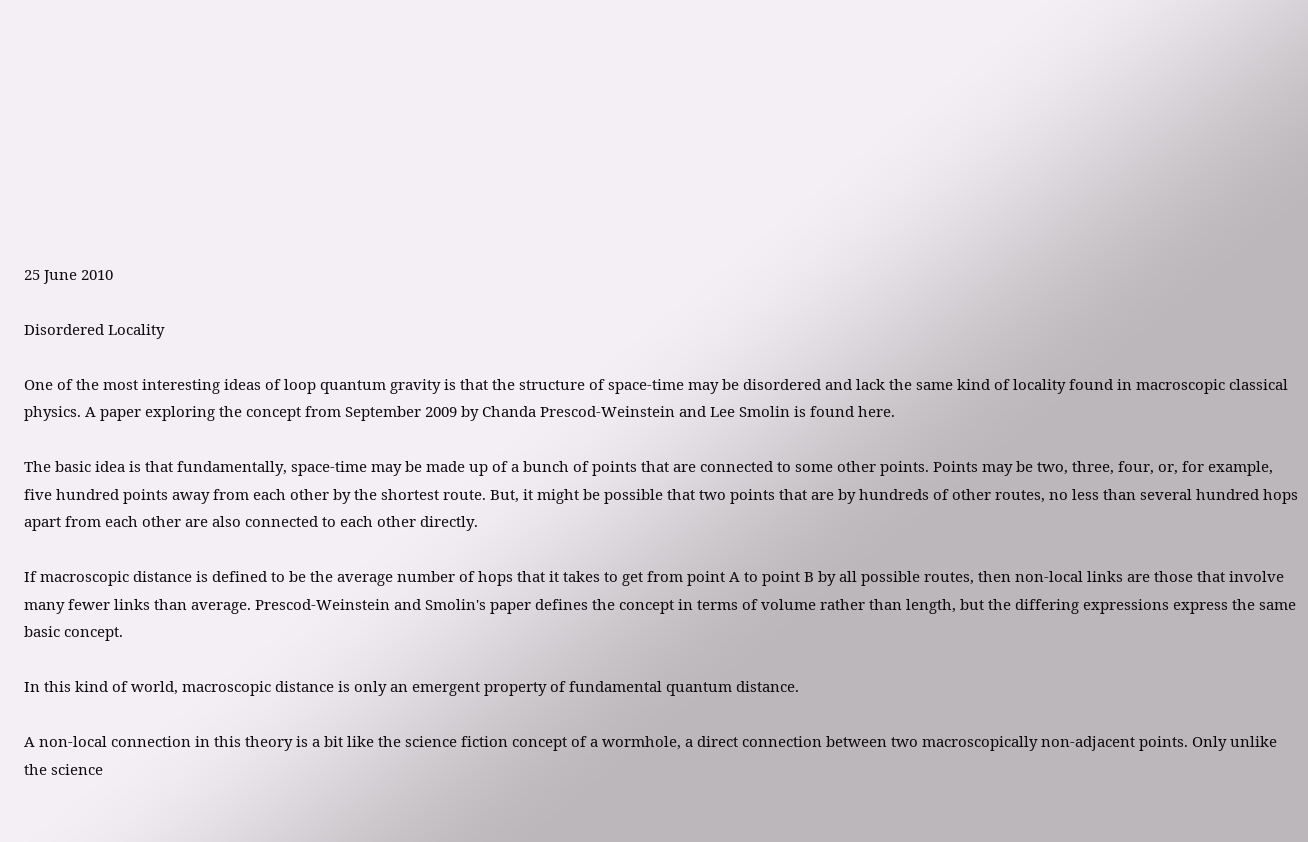25 June 2010

Disordered Locality

One of the most interesting ideas of loop quantum gravity is that the structure of space-time may be disordered and lack the same kind of locality found in macroscopic classical physics. A paper exploring the concept from September 2009 by Chanda Prescod-Weinstein and Lee Smolin is found here.

The basic idea is that fundamentally, space-time may be made up of a bunch of points that are connected to some other points. Points may be two, three, four, or, for example, five hundred points away from each other by the shortest route. But, it might be possible that two points that are by hundreds of other routes, no less than several hundred hops apart from each other are also connected to each other directly.

If macroscopic distance is defined to be the average number of hops that it takes to get from point A to point B by all possible routes, then non-local links are those that involve many fewer links than average. Prescod-Weinstein and Smolin's paper defines the concept in terms of volume rather than length, but the differing expressions express the same basic concept.

In this kind of world, macroscopic distance is only an emergent property of fundamental quantum distance.

A non-local connection in this theory is a bit like the science fiction concept of a wormhole, a direct connection between two macroscopically non-adjacent points. Only unlike the science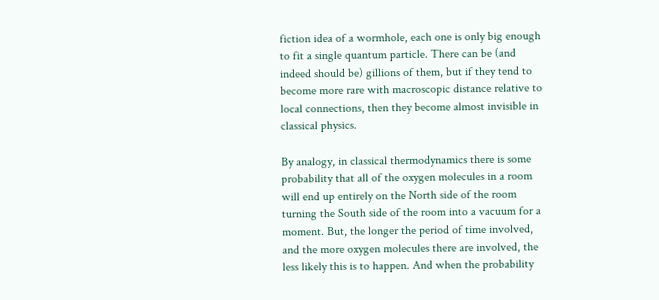fiction idea of a wormhole, each one is only big enough to fit a single quantum particle. There can be (and indeed should be) gillions of them, but if they tend to become more rare with macroscopic distance relative to local connections, then they become almost invisible in classical physics.

By analogy, in classical thermodynamics there is some probability that all of the oxygen molecules in a room will end up entirely on the North side of the room turning the South side of the room into a vacuum for a moment. But, the longer the period of time involved, and the more oxygen molecules there are involved, the less likely this is to happen. And when the probability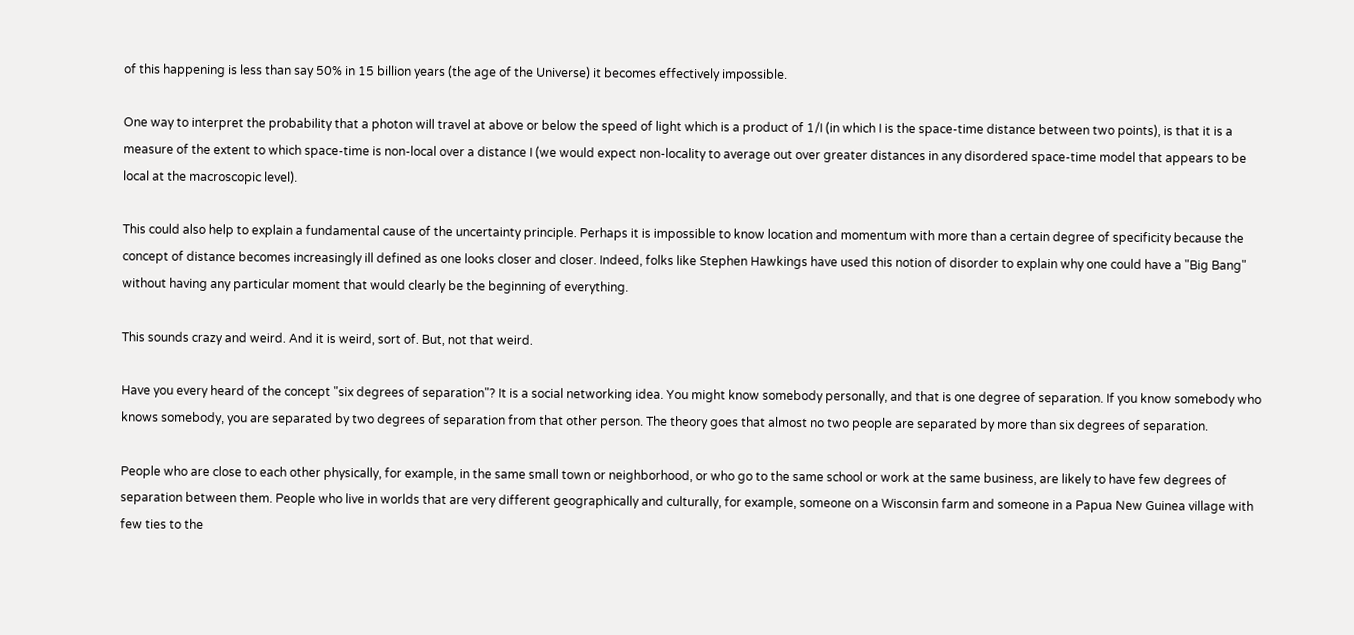of this happening is less than say 50% in 15 billion years (the age of the Universe) it becomes effectively impossible.

One way to interpret the probability that a photon will travel at above or below the speed of light which is a product of 1/I (in which I is the space-time distance between two points), is that it is a measure of the extent to which space-time is non-local over a distance I (we would expect non-locality to average out over greater distances in any disordered space-time model that appears to be local at the macroscopic level).

This could also help to explain a fundamental cause of the uncertainty principle. Perhaps it is impossible to know location and momentum with more than a certain degree of specificity because the concept of distance becomes increasingly ill defined as one looks closer and closer. Indeed, folks like Stephen Hawkings have used this notion of disorder to explain why one could have a "Big Bang" without having any particular moment that would clearly be the beginning of everything.

This sounds crazy and weird. And it is weird, sort of. But, not that weird.

Have you every heard of the concept "six degrees of separation"? It is a social networking idea. You might know somebody personally, and that is one degree of separation. If you know somebody who knows somebody, you are separated by two degrees of separation from that other person. The theory goes that almost no two people are separated by more than six degrees of separation.

People who are close to each other physically, for example, in the same small town or neighborhood, or who go to the same school or work at the same business, are likely to have few degrees of separation between them. People who live in worlds that are very different geographically and culturally, for example, someone on a Wisconsin farm and someone in a Papua New Guinea village with few ties to the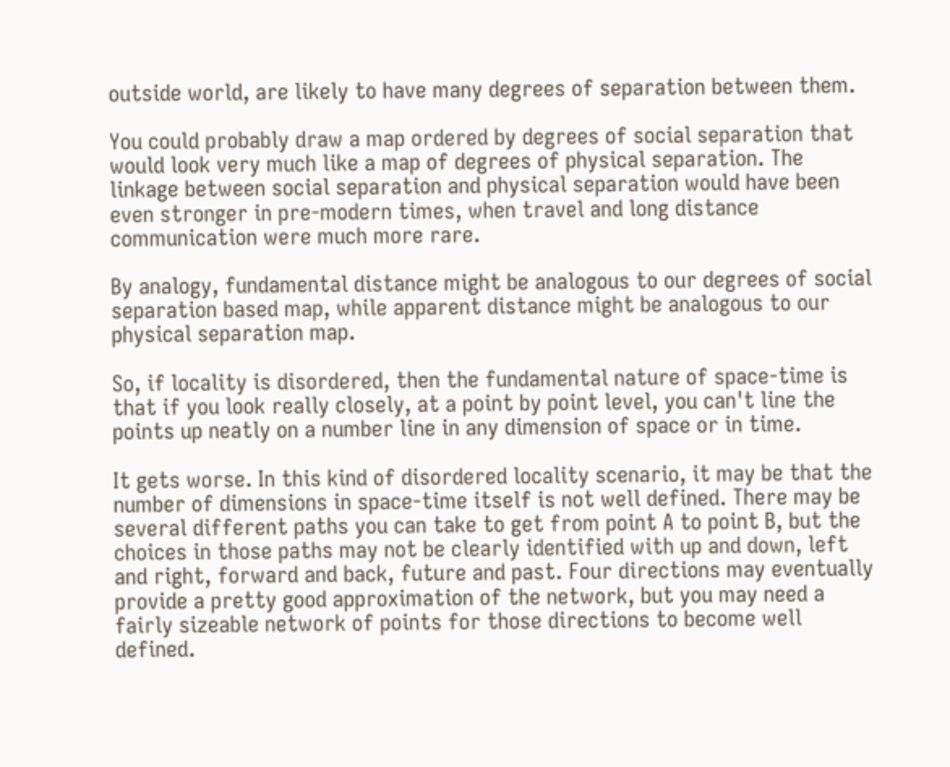outside world, are likely to have many degrees of separation between them.

You could probably draw a map ordered by degrees of social separation that would look very much like a map of degrees of physical separation. The linkage between social separation and physical separation would have been even stronger in pre-modern times, when travel and long distance communication were much more rare.

By analogy, fundamental distance might be analogous to our degrees of social separation based map, while apparent distance might be analogous to our physical separation map.

So, if locality is disordered, then the fundamental nature of space-time is that if you look really closely, at a point by point level, you can't line the points up neatly on a number line in any dimension of space or in time.

It gets worse. In this kind of disordered locality scenario, it may be that the number of dimensions in space-time itself is not well defined. There may be several different paths you can take to get from point A to point B, but the choices in those paths may not be clearly identified with up and down, left and right, forward and back, future and past. Four directions may eventually provide a pretty good approximation of the network, but you may need a fairly sizeable network of points for those directions to become well defined.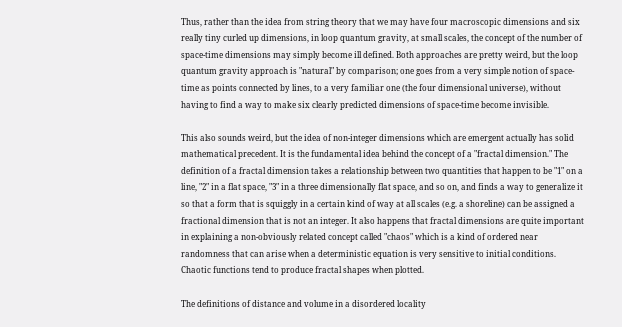Thus, rather than the idea from string theory that we may have four macroscopic dimensions and six really tiny curled up dimensions, in loop quantum gravity, at small scales, the concept of the number of space-time dimensions may simply become ill defined. Both approaches are pretty weird, but the loop quantum gravity approach is "natural" by comparison; one goes from a very simple notion of space-time as points connected by lines, to a very familiar one (the four dimensional universe), without having to find a way to make six clearly predicted dimensions of space-time become invisible.

This also sounds weird, but the idea of non-integer dimensions which are emergent actually has solid mathematical precedent. It is the fundamental idea behind the concept of a "fractal dimension." The definition of a fractal dimension takes a relationship between two quantities that happen to be "1" on a line, "2" in a flat space, "3" in a three dimensionally flat space, and so on, and finds a way to generalize it so that a form that is squiggly in a certain kind of way at all scales (e.g. a shoreline) can be assigned a fractional dimension that is not an integer. It also happens that fractal dimensions are quite important in explaining a non-obviously related concept called "chaos" which is a kind of ordered near randomness that can arise when a deterministic equation is very sensitive to initial conditions. Chaotic functions tend to produce fractal shapes when plotted.

The definitions of distance and volume in a disordered locality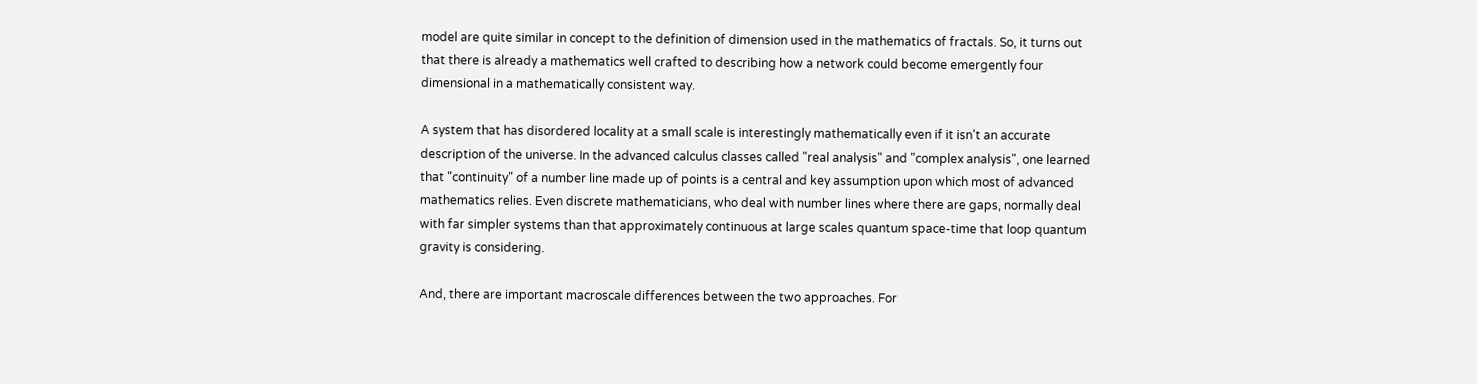model are quite similar in concept to the definition of dimension used in the mathematics of fractals. So, it turns out that there is already a mathematics well crafted to describing how a network could become emergently four dimensional in a mathematically consistent way.

A system that has disordered locality at a small scale is interestingly mathematically even if it isn't an accurate description of the universe. In the advanced calculus classes called "real analysis" and "complex analysis", one learned that "continuity" of a number line made up of points is a central and key assumption upon which most of advanced mathematics relies. Even discrete mathematicians, who deal with number lines where there are gaps, normally deal with far simpler systems than that approximately continuous at large scales quantum space-time that loop quantum gravity is considering.

And, there are important macroscale differences between the two approaches. For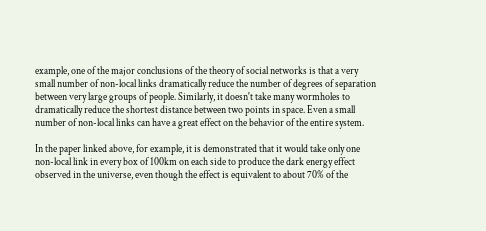example, one of the major conclusions of the theory of social networks is that a very small number of non-local links dramatically reduce the number of degrees of separation between very large groups of people. Similarly, it doesn't take many wormholes to dramatically reduce the shortest distance between two points in space. Even a small number of non-local links can have a great effect on the behavior of the entire system.

In the paper linked above, for example, it is demonstrated that it would take only one non-local link in every box of 100km on each side to produce the dark energy effect observed in the universe, even though the effect is equivalent to about 70% of the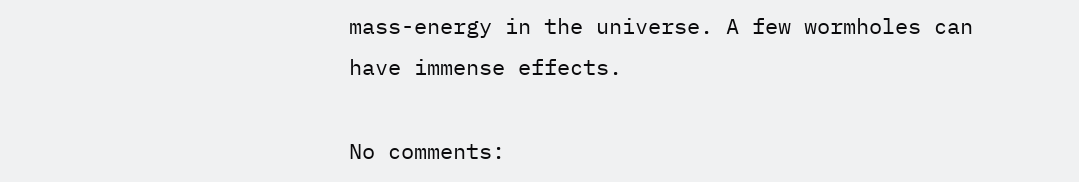mass-energy in the universe. A few wormholes can have immense effects.

No comments: